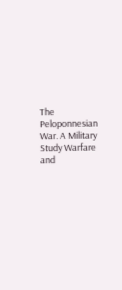The Peloponnesian War. A Military Study Warfare and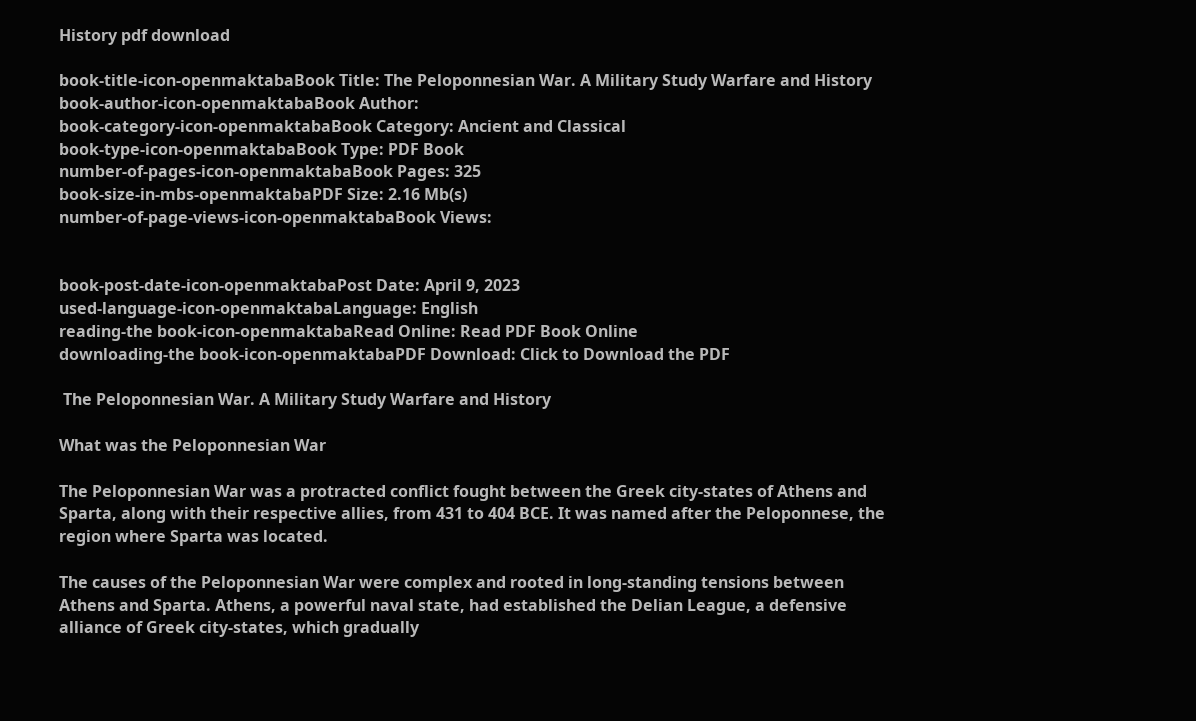History pdf download

book-title-icon-openmaktabaBook Title: The Peloponnesian War. A Military Study Warfare and History
book-author-icon-openmaktabaBook Author:
book-category-icon-openmaktabaBook Category: Ancient and Classical
book-type-icon-openmaktabaBook Type: PDF Book
number-of-pages-icon-openmaktabaBook Pages: 325
book-size-in-mbs-openmaktabaPDF Size: 2.16 Mb(s)
number-of-page-views-icon-openmaktabaBook Views:


book-post-date-icon-openmaktabaPost Date: April 9, 2023
used-language-icon-openmaktabaLanguage: English
reading-the book-icon-openmaktabaRead Online: Read PDF Book Online
downloading-the book-icon-openmaktabaPDF Download: Click to Download the PDF

 The Peloponnesian War. A Military Study Warfare and History

What was the Peloponnesian War

The Peloponnesian War was a protracted conflict fought between the Greek city-states of Athens and Sparta, along with their respective allies, from 431 to 404 BCE. It was named after the Peloponnese, the region where Sparta was located.

The causes of the Peloponnesian War were complex and rooted in long-standing tensions between Athens and Sparta. Athens, a powerful naval state, had established the Delian League, a defensive alliance of Greek city-states, which gradually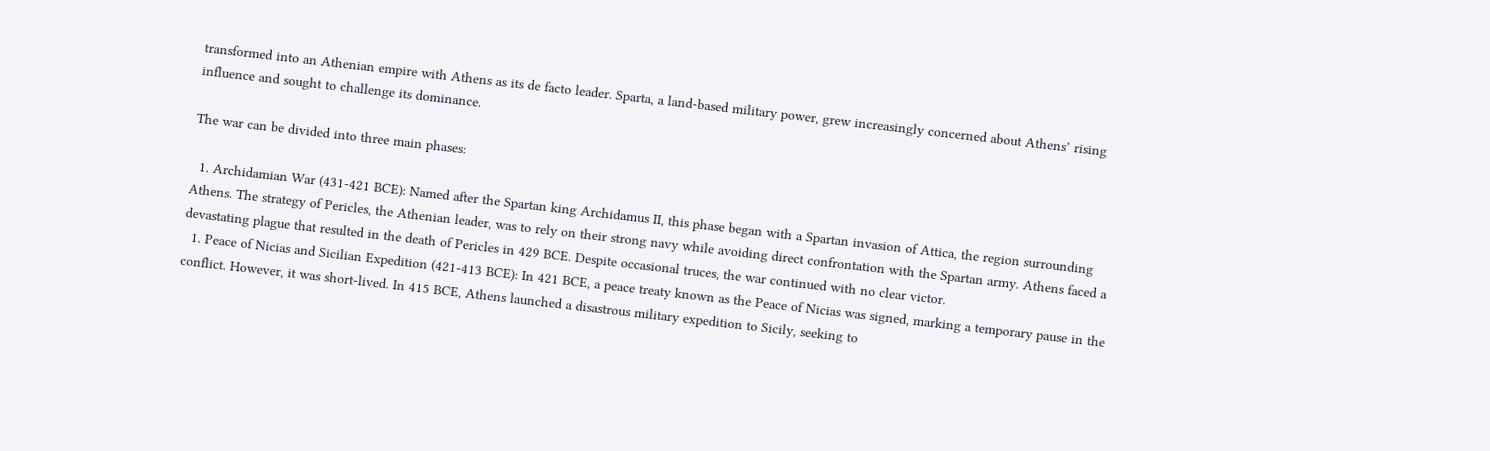transformed into an Athenian empire with Athens as its de facto leader. Sparta, a land-based military power, grew increasingly concerned about Athens’ rising influence and sought to challenge its dominance.

The war can be divided into three main phases:

  1. Archidamian War (431-421 BCE): Named after the Spartan king Archidamus II, this phase began with a Spartan invasion of Attica, the region surrounding Athens. The strategy of Pericles, the Athenian leader, was to rely on their strong navy while avoiding direct confrontation with the Spartan army. Athens faced a devastating plague that resulted in the death of Pericles in 429 BCE. Despite occasional truces, the war continued with no clear victor.
  1. Peace of Nicias and Sicilian Expedition (421-413 BCE): In 421 BCE, a peace treaty known as the Peace of Nicias was signed, marking a temporary pause in the conflict. However, it was short-lived. In 415 BCE, Athens launched a disastrous military expedition to Sicily, seeking to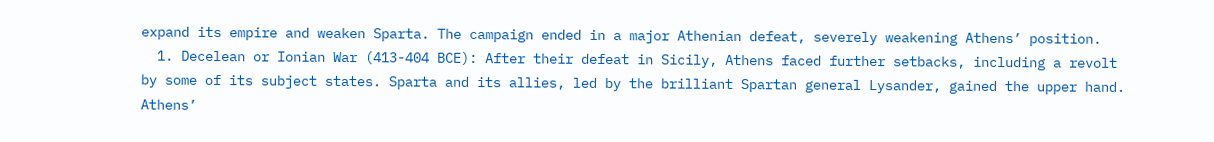expand its empire and weaken Sparta. The campaign ended in a major Athenian defeat, severely weakening Athens’ position.
  1. Decelean or Ionian War (413-404 BCE): After their defeat in Sicily, Athens faced further setbacks, including a revolt by some of its subject states. Sparta and its allies, led by the brilliant Spartan general Lysander, gained the upper hand. Athens’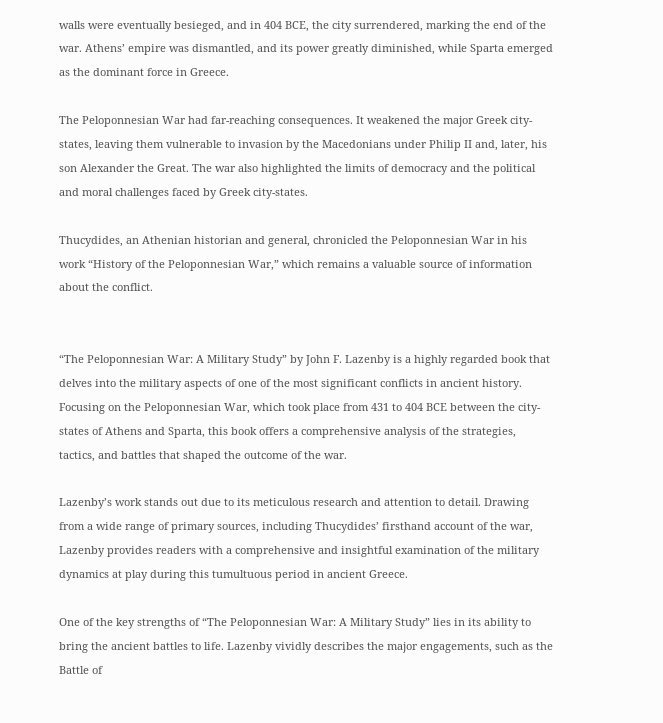walls were eventually besieged, and in 404 BCE, the city surrendered, marking the end of the war. Athens’ empire was dismantled, and its power greatly diminished, while Sparta emerged as the dominant force in Greece.

The Peloponnesian War had far-reaching consequences. It weakened the major Greek city-states, leaving them vulnerable to invasion by the Macedonians under Philip II and, later, his son Alexander the Great. The war also highlighted the limits of democracy and the political and moral challenges faced by Greek city-states.

Thucydides, an Athenian historian and general, chronicled the Peloponnesian War in his work “History of the Peloponnesian War,” which remains a valuable source of information about the conflict.


“The Peloponnesian War: A Military Study” by John F. Lazenby is a highly regarded book that delves into the military aspects of one of the most significant conflicts in ancient history. Focusing on the Peloponnesian War, which took place from 431 to 404 BCE between the city-states of Athens and Sparta, this book offers a comprehensive analysis of the strategies, tactics, and battles that shaped the outcome of the war.

Lazenby’s work stands out due to its meticulous research and attention to detail. Drawing from a wide range of primary sources, including Thucydides’ firsthand account of the war, Lazenby provides readers with a comprehensive and insightful examination of the military dynamics at play during this tumultuous period in ancient Greece.

One of the key strengths of “The Peloponnesian War: A Military Study” lies in its ability to bring the ancient battles to life. Lazenby vividly describes the major engagements, such as the Battle of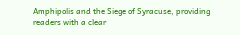Amphipolis and the Siege of Syracuse, providing readers with a clear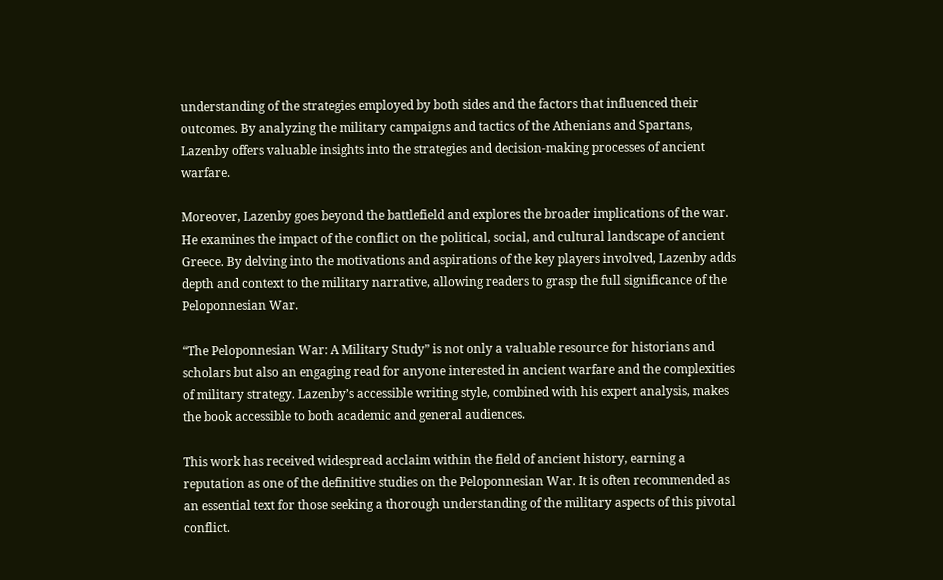understanding of the strategies employed by both sides and the factors that influenced their outcomes. By analyzing the military campaigns and tactics of the Athenians and Spartans, Lazenby offers valuable insights into the strategies and decision-making processes of ancient warfare.

Moreover, Lazenby goes beyond the battlefield and explores the broader implications of the war. He examines the impact of the conflict on the political, social, and cultural landscape of ancient Greece. By delving into the motivations and aspirations of the key players involved, Lazenby adds depth and context to the military narrative, allowing readers to grasp the full significance of the Peloponnesian War.

“The Peloponnesian War: A Military Study” is not only a valuable resource for historians and scholars but also an engaging read for anyone interested in ancient warfare and the complexities of military strategy. Lazenby’s accessible writing style, combined with his expert analysis, makes the book accessible to both academic and general audiences.

This work has received widespread acclaim within the field of ancient history, earning a reputation as one of the definitive studies on the Peloponnesian War. It is often recommended as an essential text for those seeking a thorough understanding of the military aspects of this pivotal conflict.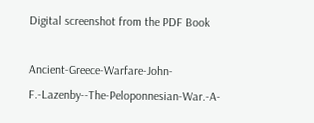Digital screenshot from the PDF Book

Ancient-Greece-Warfare-John-F.-Lazenby--The-Peloponnesian-War.-A-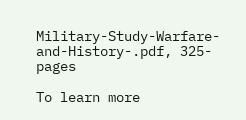Military-Study-Warfare-and-History-.pdf, 325- pages

To learn more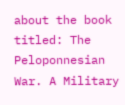about the book titled: The Peloponnesian War. A Military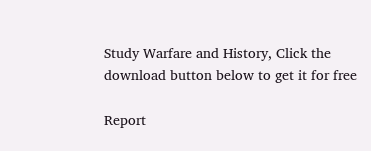Study Warfare and History, Click the download button below to get it for free

Report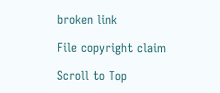broken link

File copyright claim

Scroll to Top